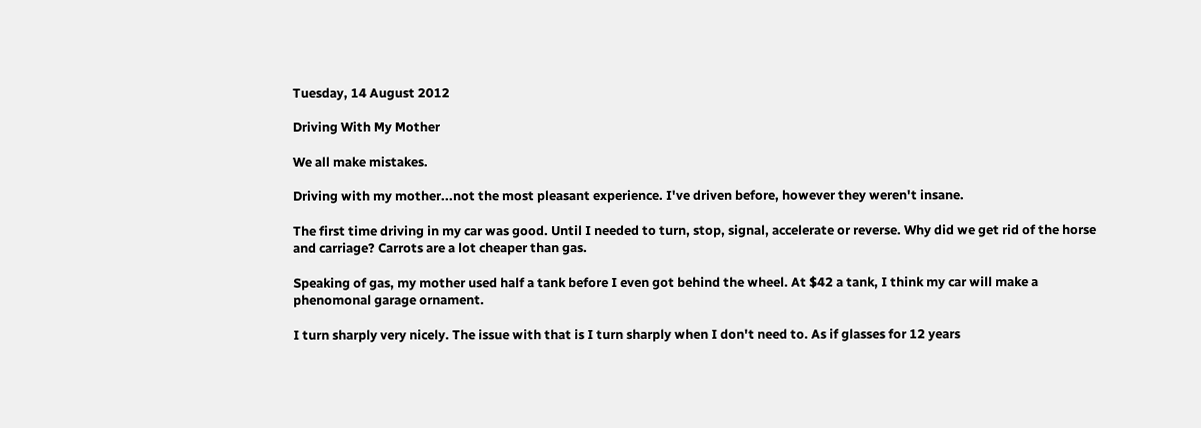Tuesday, 14 August 2012

Driving With My Mother

We all make mistakes.

Driving with my mother...not the most pleasant experience. I've driven before, however they weren't insane.

The first time driving in my car was good. Until I needed to turn, stop, signal, accelerate or reverse. Why did we get rid of the horse and carriage? Carrots are a lot cheaper than gas.

Speaking of gas, my mother used half a tank before I even got behind the wheel. At $42 a tank, I think my car will make a phenomonal garage ornament.

I turn sharply very nicely. The issue with that is I turn sharply when I don't need to. As if glasses for 12 years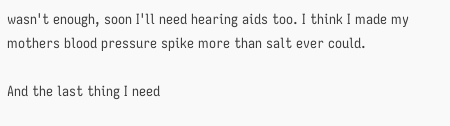wasn't enough, soon I'll need hearing aids too. I think I made my mothers blood pressure spike more than salt ever could.

And the last thing I need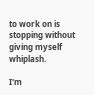to work on is stopping without giving myself whiplash.

I'm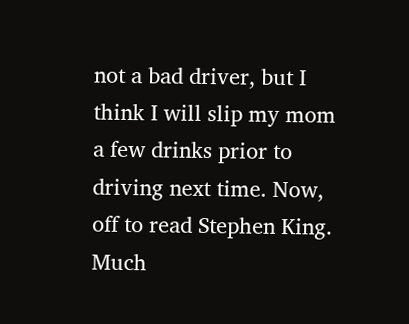not a bad driver, but I think I will slip my mom a few drinks prior to driving next time. Now, off to read Stephen King. Much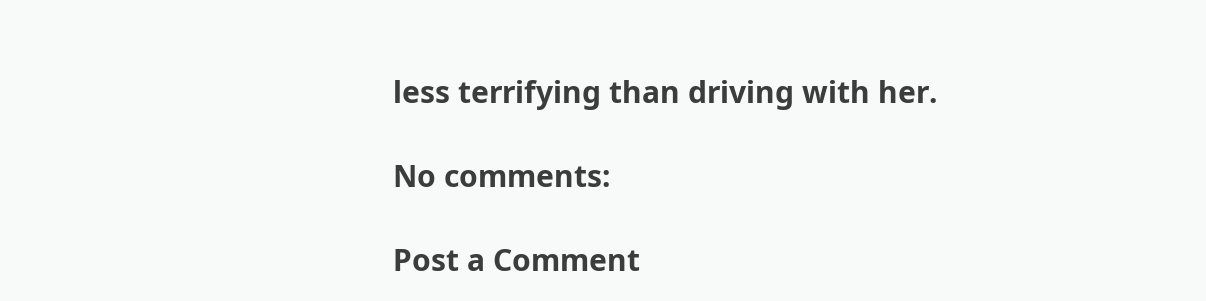less terrifying than driving with her.

No comments:

Post a Comment